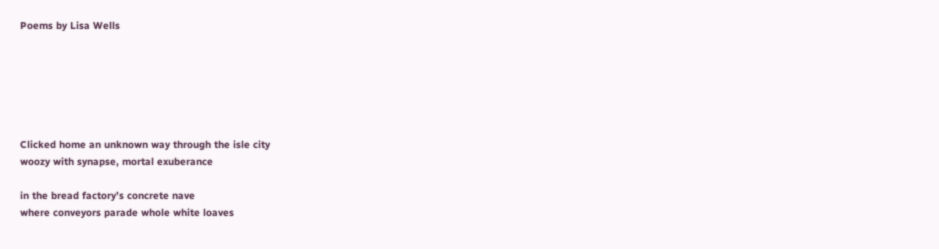Poems by Lisa Wells






Clicked home an unknown way through the isle city
woozy with synapse, mortal exuberance

in the bread factory’s concrete nave
where conveyors parade whole white loaves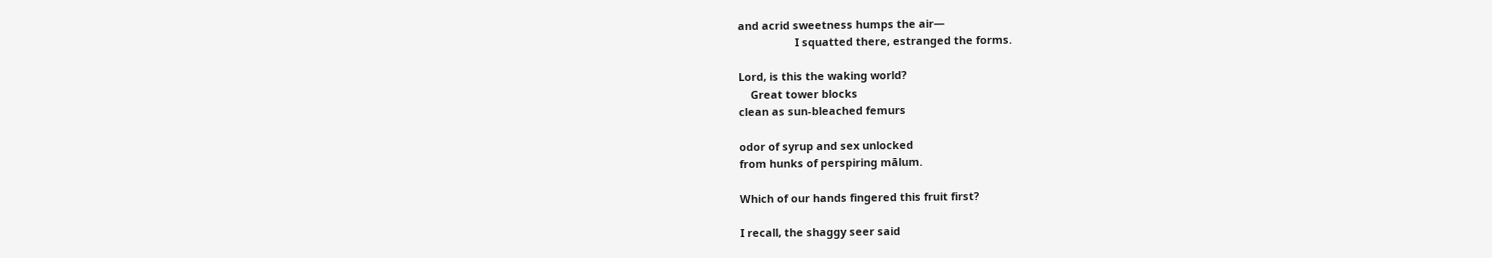and acrid sweetness humps the air—
                   I squatted there, estranged the forms.

Lord, is this the waking world?
    Great tower blocks
clean as sun-bleached femurs

odor of syrup and sex unlocked
from hunks of perspiring mālum.

Which of our hands fingered this fruit first?

I recall, the shaggy seer said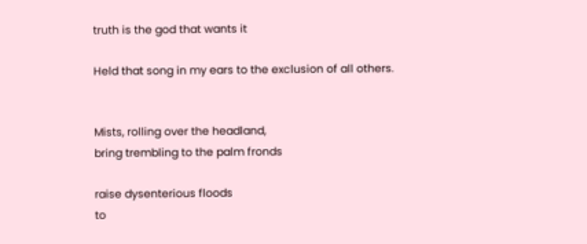truth is the god that wants it

Held that song in my ears to the exclusion of all others.


Mists, rolling over the headland,
bring trembling to the palm fronds

raise dysenterious floods
to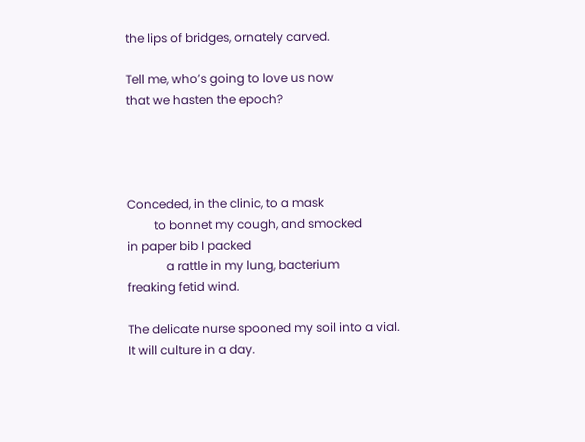the lips of bridges, ornately carved.

Tell me, who’s going to love us now
that we hasten the epoch?




Conceded, in the clinic, to a mask
         to bonnet my cough, and smocked
in paper bib I packed
             a rattle in my lung, bacterium
freaking fetid wind.

The delicate nurse spooned my soil into a vial.
It will culture in a day.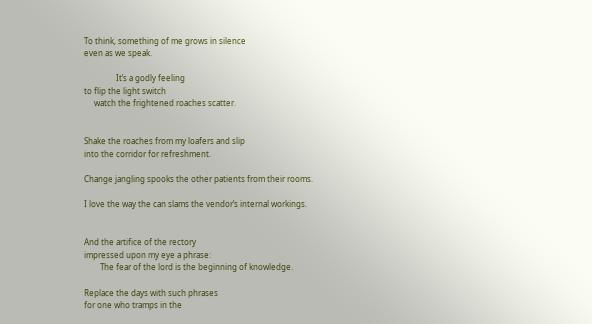To think, something of me grows in silence
even as we speak.

                It’s a godly feeling
to flip the light switch
     watch the frightened roaches scatter.


Shake the roaches from my loafers and slip
into the corridor for refreshment.

Change jangling spooks the other patients from their rooms.

I love the way the can slams the vendor’s internal workings.


And the artifice of the rectory
impressed upon my eye a phrase:
        The fear of the lord is the beginning of knowledge.

Replace the days with such phrases
for one who tramps in the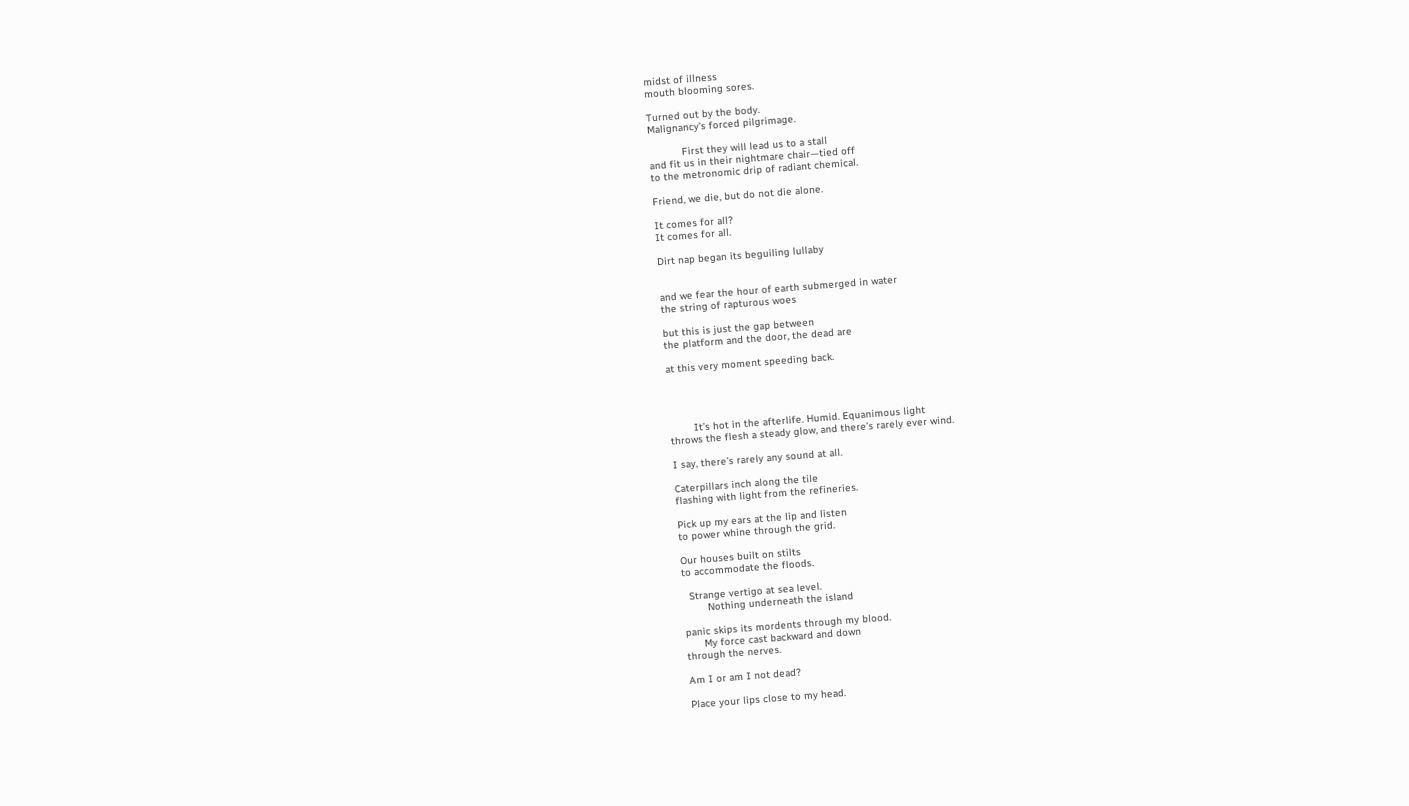midst of illness
mouth blooming sores.

Turned out by the body.
Malignancy’s forced pilgrimage.

           First they will lead us to a stall
and fit us in their nightmare chair—tied off
to the metronomic drip of radiant chemical.

Friend, we die, but do not die alone.

It comes for all?
It comes for all.

Dirt nap began its beguiling lullaby


and we fear the hour of earth submerged in water
the string of rapturous woes

but this is just the gap between
the platform and the door, the dead are

at this very moment speeding back.




        It’s hot in the afterlife. Humid. Equanimous light
throws the flesh a steady glow, and there’s rarely ever wind.

I say, there’s rarely any sound at all.

Caterpillars inch along the tile
flashing with light from the refineries.

Pick up my ears at the lip and listen
to power whine through the grid.

Our houses built on stilts
to accommodate the floods.

  Strange vertigo at sea level.
        Nothing underneath the island

panic skips its mordents through my blood.
      My force cast backward and down
through the nerves.

Am I or am I not dead?

Place your lips close to my head.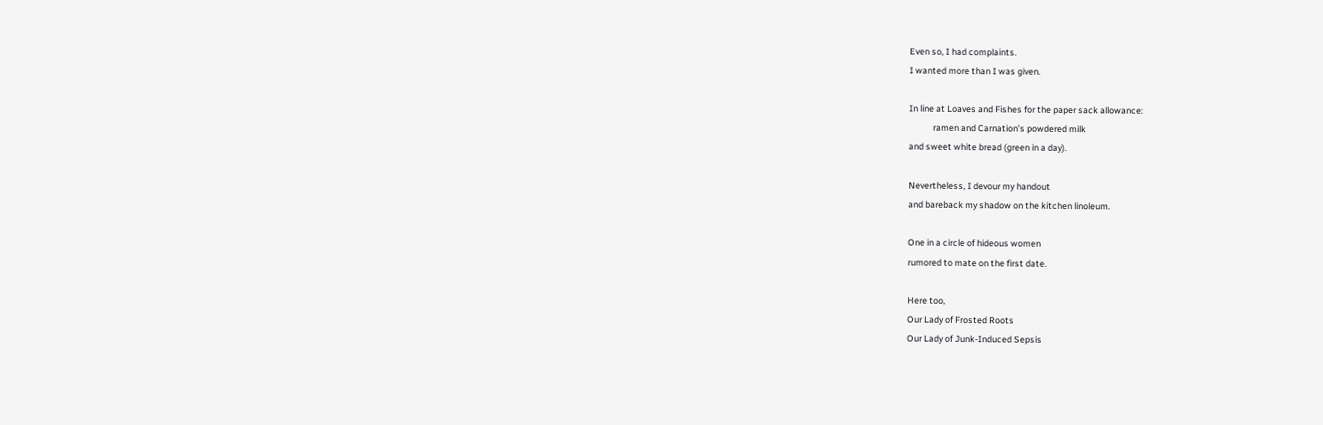Even so, I had complaints.
I wanted more than I was given.

In line at Loaves and Fishes for the paper sack allowance:
            ramen and Carnation’s powdered milk
and sweet white bread (green in a day).

Nevertheless, I devour my handout
and bareback my shadow on the kitchen linoleum.

One in a circle of hideous women
rumored to mate on the first date.

Here too,
Our Lady of Frosted Roots
Our Lady of Junk-Induced Sepsis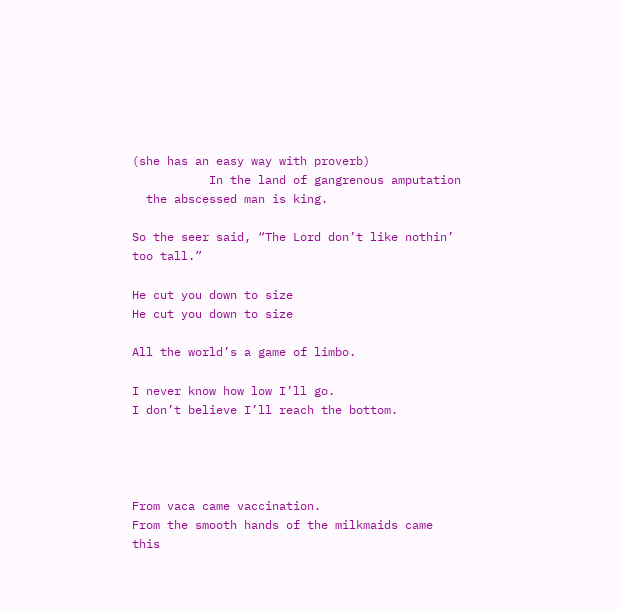(she has an easy way with proverb)
           In the land of gangrenous amputation
  the abscessed man is king.

So the seer said, “The Lord don’t like nothin’ too tall.”

He cut you down to size
He cut you down to size

All the world’s a game of limbo.

I never know how low I’ll go.
I don’t believe I’ll reach the bottom.




From vaca came vaccination.
From the smooth hands of the milkmaids came
this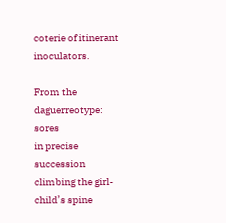coterie of itinerant inoculators.

From the daguerreotype: sores
in precise succession
climbing the girl-child’s spine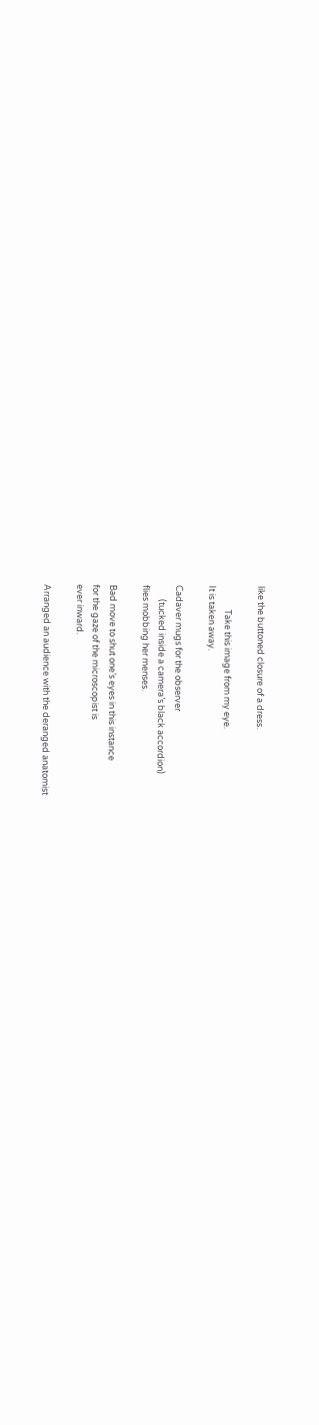like the buttoned closure of a dress.

            Take this image from my eye.
It is taken away.

Cadaver mugs for the observer
       (tucked inside a camera’s black accordion)
flies mobbing her menses.

Bad move to shut one’s eyes in this instance
for the gaze of the microscopist is
ever inward.

Arranged an audience with the deranged anatomist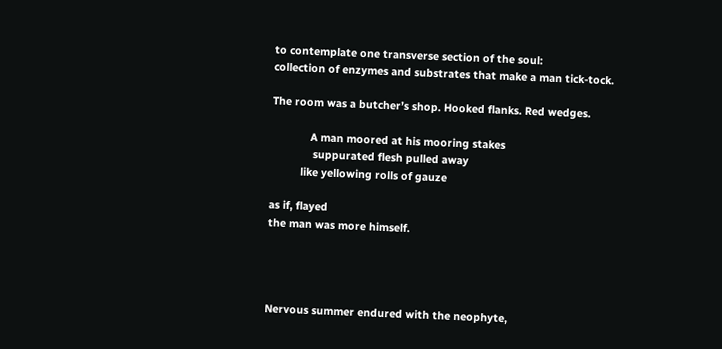to contemplate one transverse section of the soul:
collection of enzymes and substrates that make a man tick-tock.

The room was a butcher’s shop. Hooked flanks. Red wedges.

             A man moored at his mooring stakes
              suppurated flesh pulled away
          like yellowing rolls of gauze

as if, flayed
the man was more himself.




Nervous summer endured with the neophyte,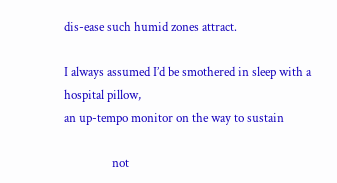dis-ease such humid zones attract.

I always assumed I’d be smothered in sleep with a hospital pillow,
an up-tempo monitor on the way to sustain

                not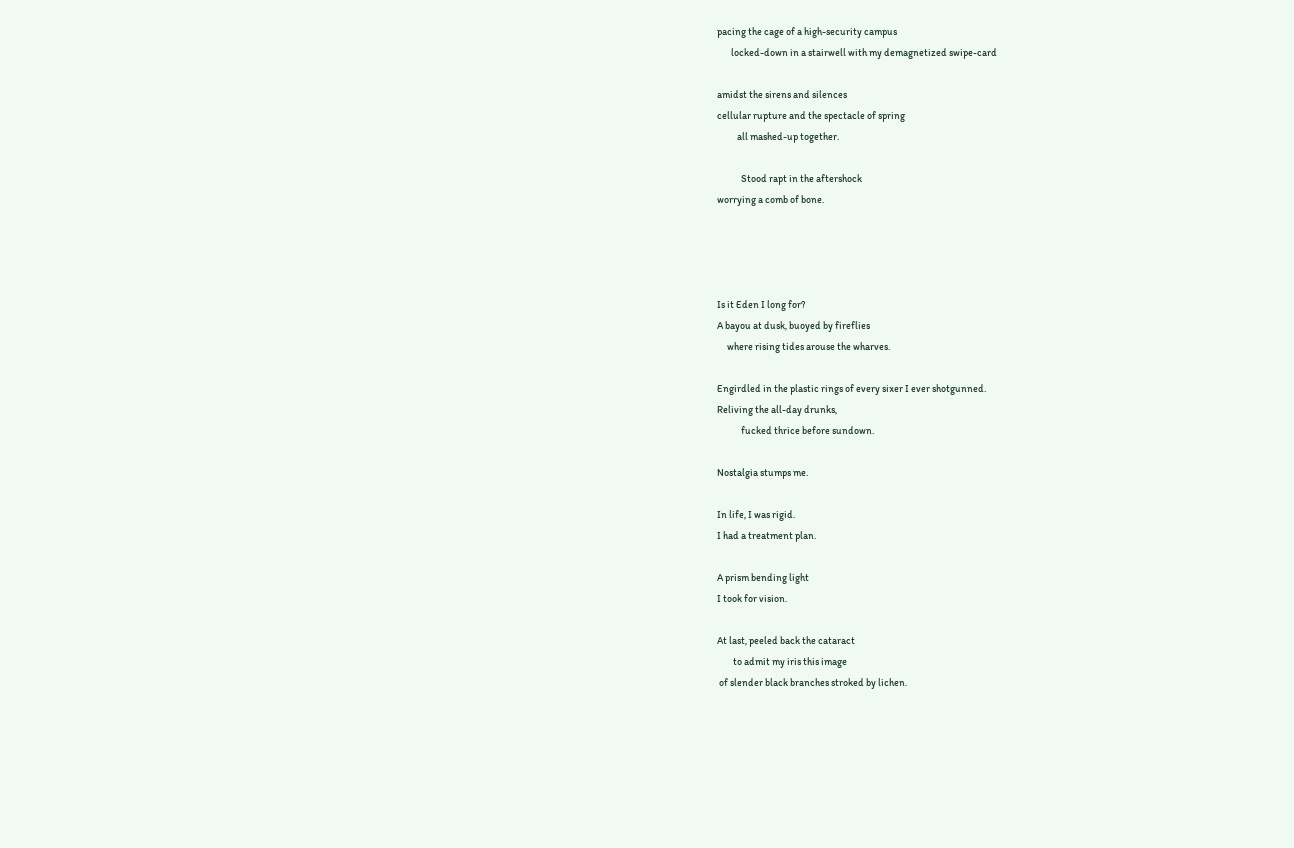pacing the cage of a high-security campus
       locked-down in a stairwell with my demagnetized swipe-card

amidst the sirens and silences
cellular rupture and the spectacle of spring
          all mashed-up together.

            Stood rapt in the aftershock
worrying a comb of bone.




Is it Eden I long for?
A bayou at dusk, buoyed by fireflies
     where rising tides arouse the wharves.

Engirdled in the plastic rings of every sixer I ever shotgunned.
Reliving the all-day drunks,
            fucked thrice before sundown.

Nostalgia stumps me.

In life, I was rigid.
I had a treatment plan.

A prism bending light
I took for vision.

At last, peeled back the cataract
        to admit my iris this image
 of slender black branches stroked by lichen.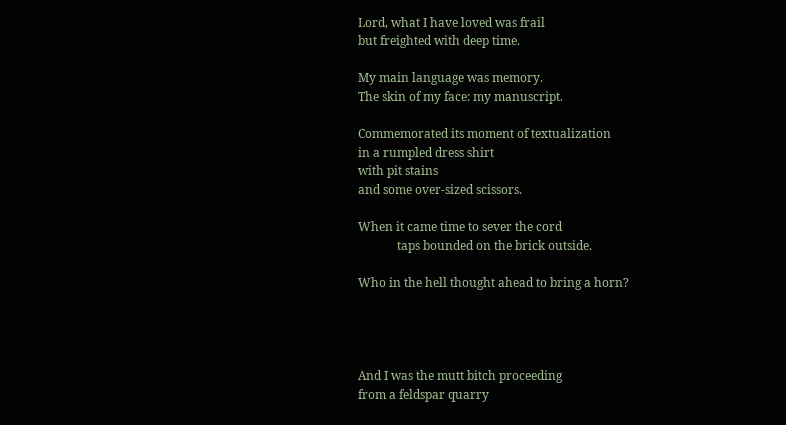Lord, what I have loved was frail
but freighted with deep time.

My main language was memory.
The skin of my face: my manuscript.

Commemorated its moment of textualization
in a rumpled dress shirt
with pit stains
and some over-sized scissors.

When it came time to sever the cord
             taps bounded on the brick outside.

Who in the hell thought ahead to bring a horn?




And I was the mutt bitch proceeding
from a feldspar quarry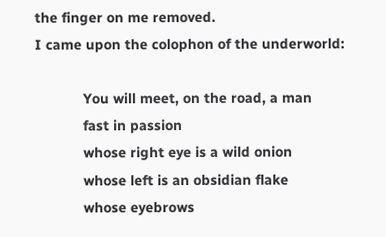the finger on me removed.
I came upon the colophon of the underworld:

            You will meet, on the road, a man
            fast in passion
            whose right eye is a wild onion
            whose left is an obsidian flake
            whose eyebrows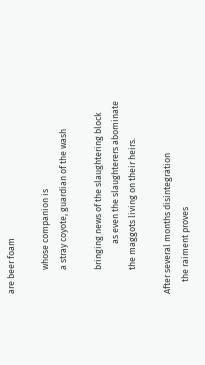are beer foam

            whose companion is
            a stray coyote, guardian of the wash

            bringing news of the slaughtering block
                         as even the slaughterers abominate
            the maggots living on their heirs.

After several months disintegration
      the raiment proves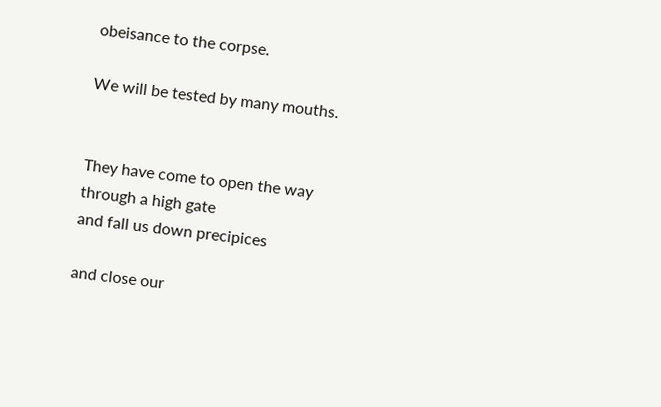obeisance to the corpse.

We will be tested by many mouths.


They have come to open the way
through a high gate
and fall us down precipices

and close our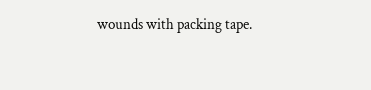wounds with packing tape.